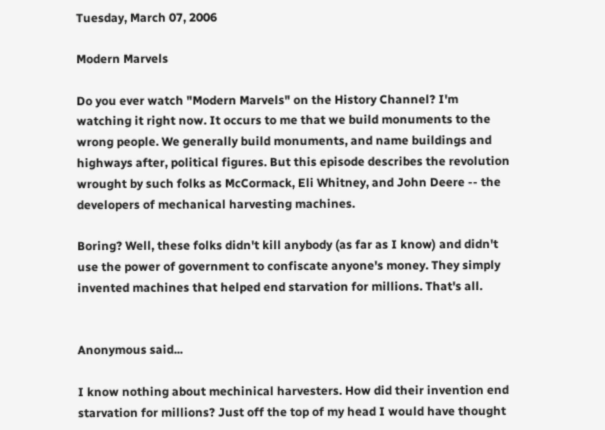Tuesday, March 07, 2006

Modern Marvels

Do you ever watch "Modern Marvels" on the History Channel? I'm watching it right now. It occurs to me that we build monuments to the wrong people. We generally build monuments, and name buildings and highways after, political figures. But this episode describes the revolution wrought by such folks as McCormack, Eli Whitney, and John Deere -- the developers of mechanical harvesting machines.

Boring? Well, these folks didn't kill anybody (as far as I know) and didn't use the power of government to confiscate anyone's money. They simply invented machines that helped end starvation for millions. That's all.


Anonymous said...

I know nothing about mechinical harvesters. How did their invention end starvation for millions? Just off the top of my head I would have thought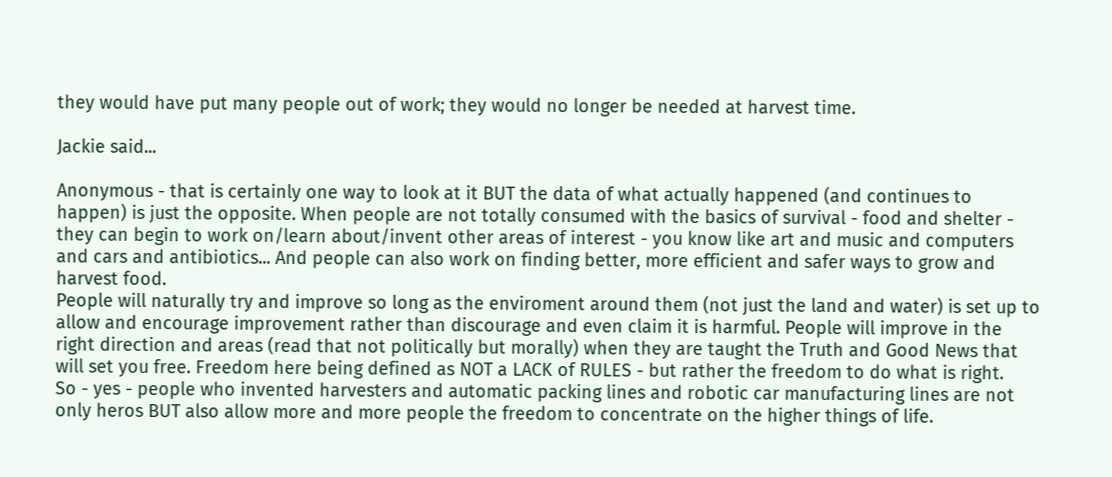they would have put many people out of work; they would no longer be needed at harvest time.

Jackie said...

Anonymous - that is certainly one way to look at it BUT the data of what actually happened (and continues to happen) is just the opposite. When people are not totally consumed with the basics of survival - food and shelter - they can begin to work on/learn about/invent other areas of interest - you know like art and music and computers and cars and antibiotics... And people can also work on finding better, more efficient and safer ways to grow and harvest food.
People will naturally try and improve so long as the enviroment around them (not just the land and water) is set up to allow and encourage improvement rather than discourage and even claim it is harmful. People will improve in the right direction and areas (read that not politically but morally) when they are taught the Truth and Good News that will set you free. Freedom here being defined as NOT a LACK of RULES - but rather the freedom to do what is right.
So - yes - people who invented harvesters and automatic packing lines and robotic car manufacturing lines are not only heros BUT also allow more and more people the freedom to concentrate on the higher things of life.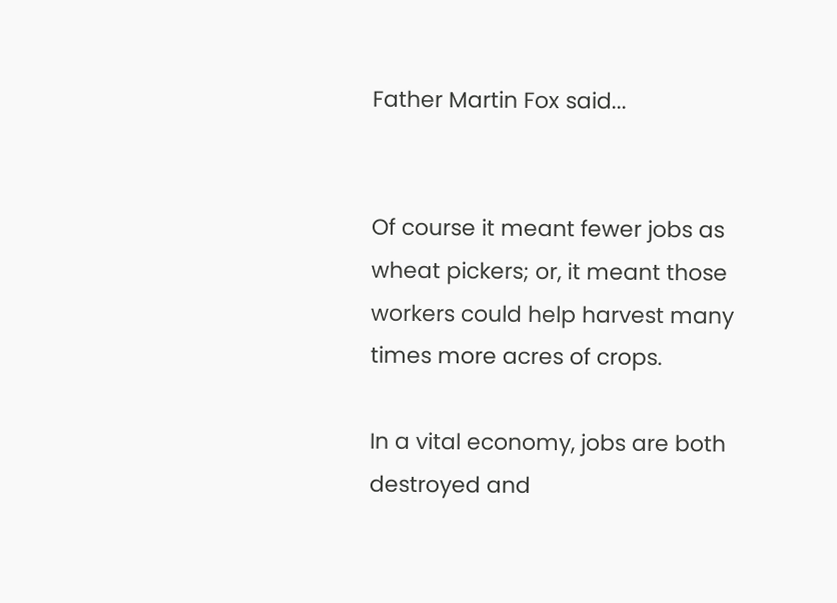Father Martin Fox said...


Of course it meant fewer jobs as wheat pickers; or, it meant those workers could help harvest many times more acres of crops.

In a vital economy, jobs are both destroyed and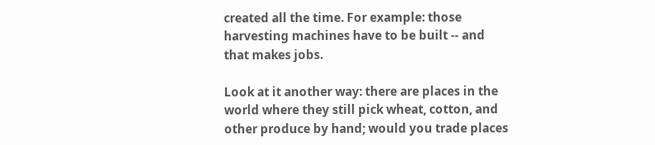created all the time. For example: those harvesting machines have to be built -- and that makes jobs.

Look at it another way: there are places in the world where they still pick wheat, cotton, and other produce by hand; would you trade places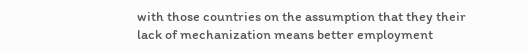with those countries on the assumption that they their lack of mechanization means better employment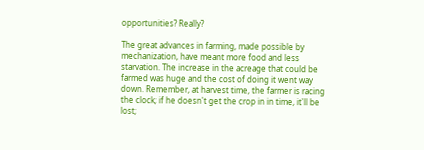opportunities? Really?

The great advances in farming, made possible by mechanization, have meant more food and less starvation. The increase in the acreage that could be farmed was huge and the cost of doing it went way down. Remember, at harvest time, the farmer is racing the clock; if he doesn't get the crop in in time, it'll be lost;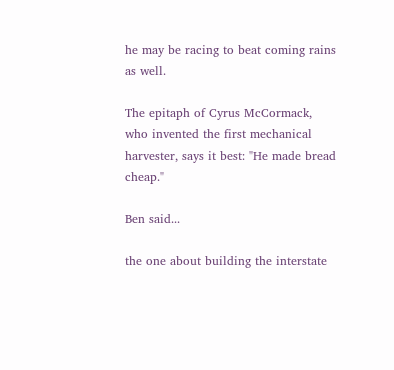he may be racing to beat coming rains as well.

The epitaph of Cyrus McCormack, who invented the first mechanical harvester, says it best: "He made bread cheap."

Ben said...

the one about building the interstate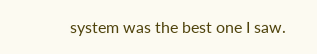system was the best one I saw.